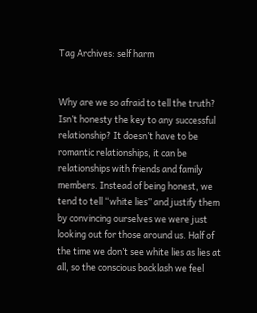Tag Archives: self harm


Why are we so afraid to tell the truth? Isn’t honesty the key to any successful relationship? It doesn’t have to be romantic relationships, it can be relationships with friends and family members. Instead of being honest, we tend to tell “white lies” and justify them by convincing ourselves we were just looking out for those around us. Half of the time we don’t see white lies as lies at all, so the conscious backlash we feel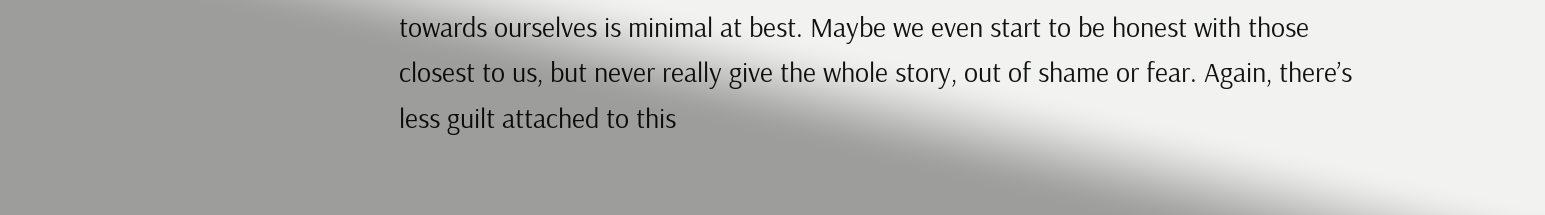towards ourselves is minimal at best. Maybe we even start to be honest with those closest to us, but never really give the whole story, out of shame or fear. Again, there’s less guilt attached to this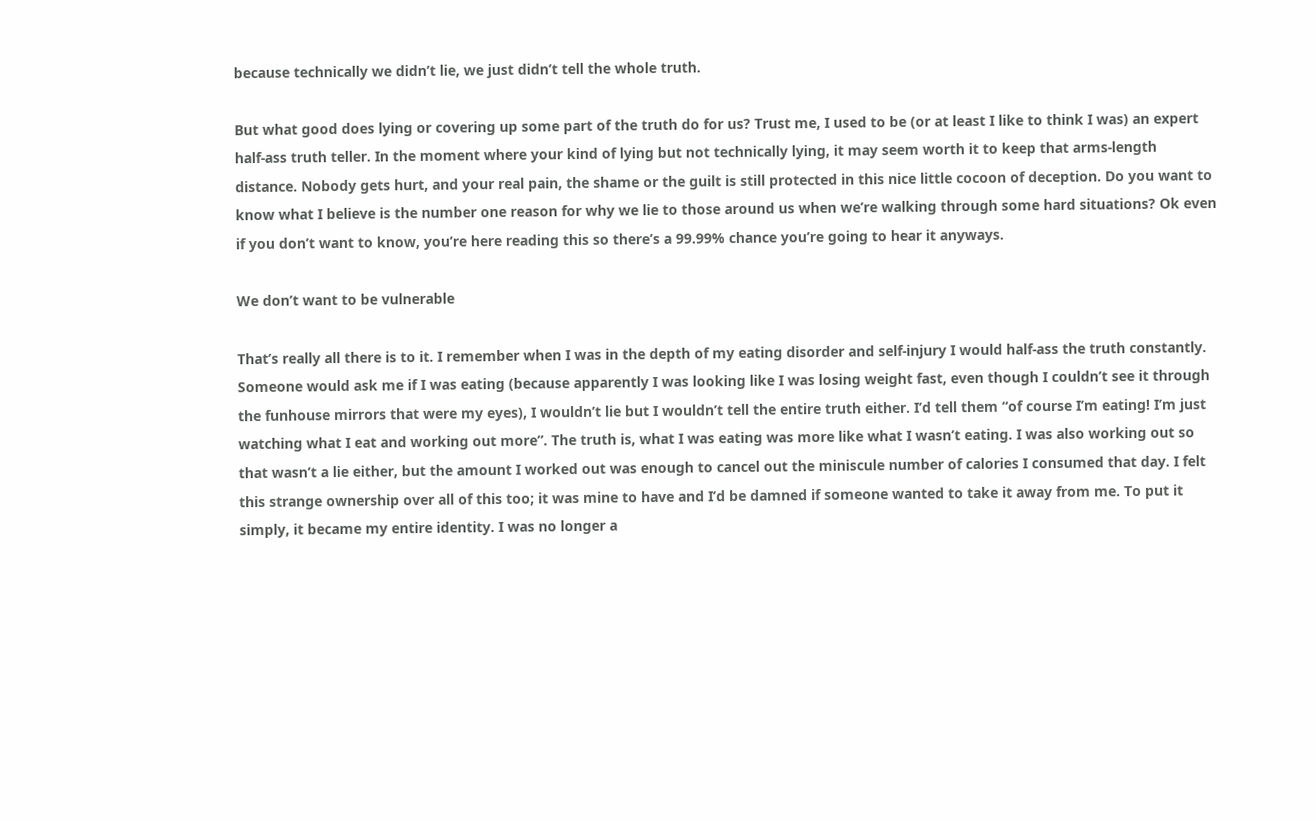because technically we didn’t lie, we just didn’t tell the whole truth.

But what good does lying or covering up some part of the truth do for us? Trust me, I used to be (or at least I like to think I was) an expert half-ass truth teller. In the moment where your kind of lying but not technically lying, it may seem worth it to keep that arms-length distance. Nobody gets hurt, and your real pain, the shame or the guilt is still protected in this nice little cocoon of deception. Do you want to know what I believe is the number one reason for why we lie to those around us when we’re walking through some hard situations? Ok even if you don’t want to know, you’re here reading this so there’s a 99.99% chance you’re going to hear it anyways.

We don’t want to be vulnerable

That’s really all there is to it. I remember when I was in the depth of my eating disorder and self-injury I would half-ass the truth constantly. Someone would ask me if I was eating (because apparently I was looking like I was losing weight fast, even though I couldn’t see it through the funhouse mirrors that were my eyes), I wouldn’t lie but I wouldn’t tell the entire truth either. I’d tell them “of course I’m eating! I’m just watching what I eat and working out more”. The truth is, what I was eating was more like what I wasn’t eating. I was also working out so that wasn’t a lie either, but the amount I worked out was enough to cancel out the miniscule number of calories I consumed that day. I felt this strange ownership over all of this too; it was mine to have and I’d be damned if someone wanted to take it away from me. To put it simply, it became my entire identity. I was no longer a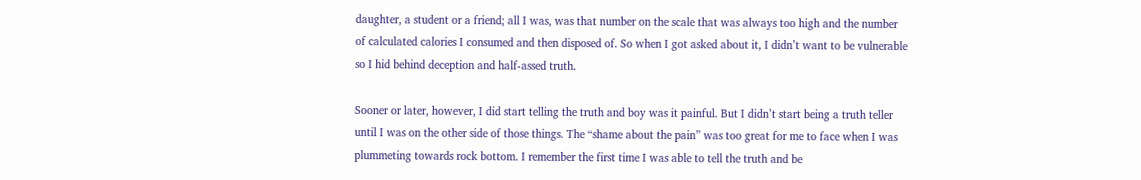daughter, a student or a friend; all I was, was that number on the scale that was always too high and the number of calculated calories I consumed and then disposed of. So when I got asked about it, I didn’t want to be vulnerable so I hid behind deception and half-assed truth.

Sooner or later, however, I did start telling the truth and boy was it painful. But I didn’t start being a truth teller until I was on the other side of those things. The “shame about the pain” was too great for me to face when I was plummeting towards rock bottom. I remember the first time I was able to tell the truth and be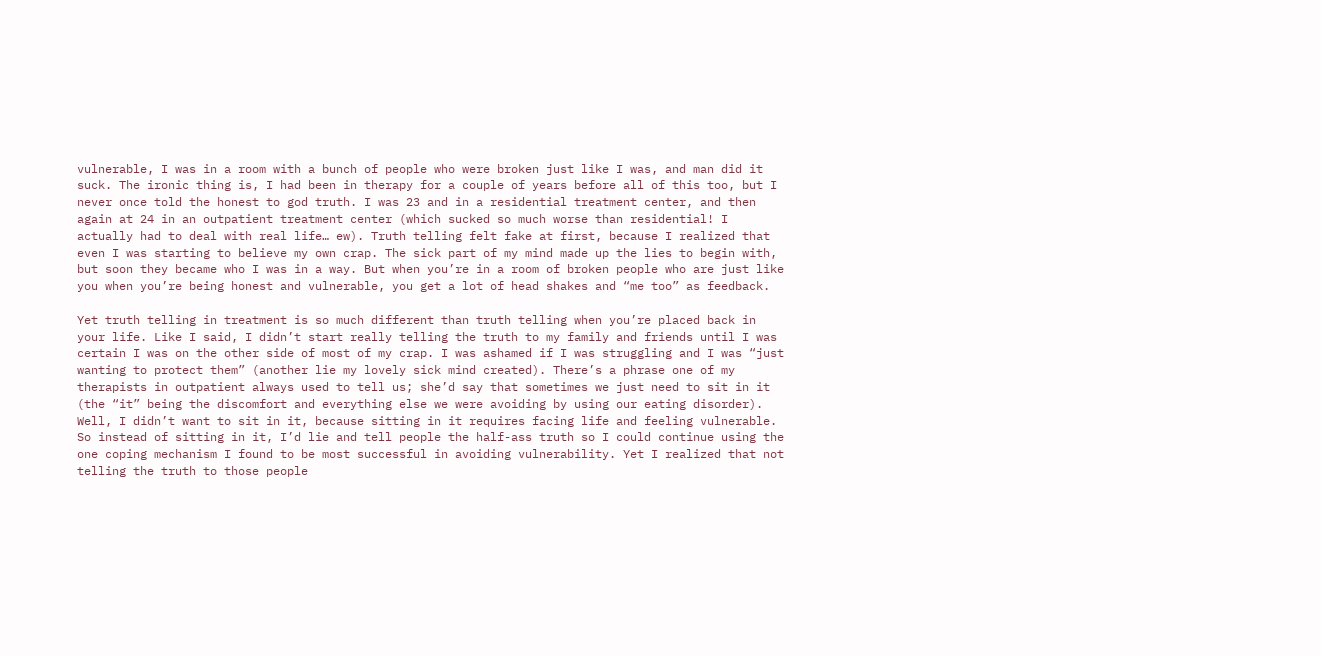vulnerable, I was in a room with a bunch of people who were broken just like I was, and man did it suck. The ironic thing is, I had been in therapy for a couple of years before all of this too, but I never once told the honest to god truth. I was 23 and in a residential treatment center, and then again at 24 in an outpatient treatment center (which sucked so much worse than residential! I actually had to deal with real life… ew). Truth telling felt fake at first, because I realized that even I was starting to believe my own crap. The sick part of my mind made up the lies to begin with, but soon they became who I was in a way. But when you’re in a room of broken people who are just like you when you’re being honest and vulnerable, you get a lot of head shakes and “me too” as feedback.

Yet truth telling in treatment is so much different than truth telling when you’re placed back in your life. Like I said, I didn’t start really telling the truth to my family and friends until I was certain I was on the other side of most of my crap. I was ashamed if I was struggling and I was “just wanting to protect them” (another lie my lovely sick mind created). There’s a phrase one of my therapists in outpatient always used to tell us; she’d say that sometimes we just need to sit in it (the “it” being the discomfort and everything else we were avoiding by using our eating disorder). Well, I didn’t want to sit in it, because sitting in it requires facing life and feeling vulnerable. So instead of sitting in it, I’d lie and tell people the half-ass truth so I could continue using the one coping mechanism I found to be most successful in avoiding vulnerability. Yet I realized that not telling the truth to those people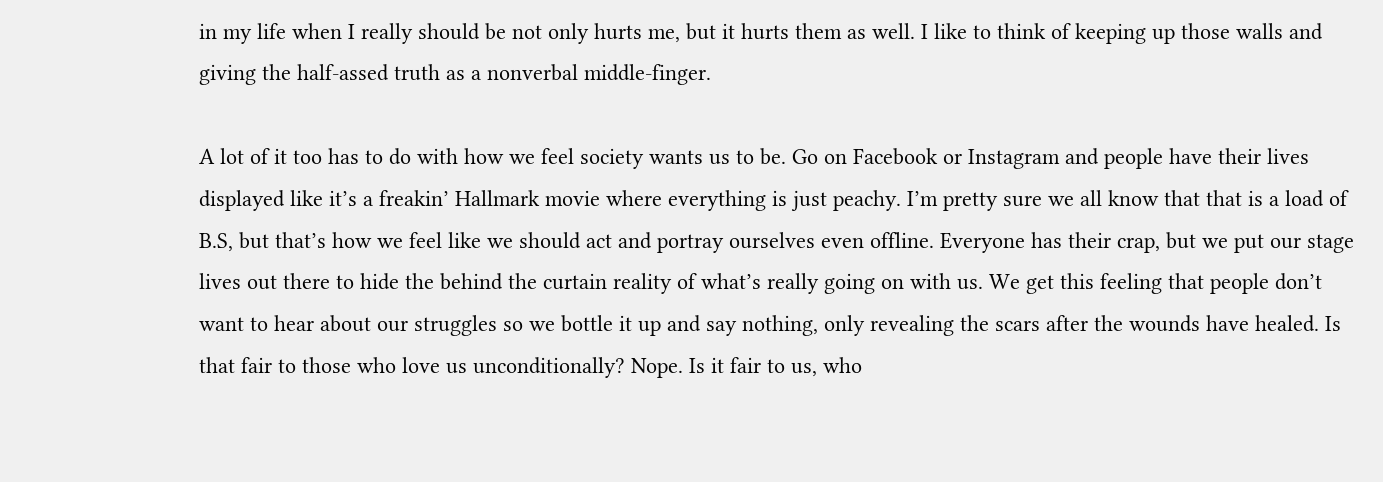in my life when I really should be not only hurts me, but it hurts them as well. I like to think of keeping up those walls and giving the half-assed truth as a nonverbal middle-finger.

A lot of it too has to do with how we feel society wants us to be. Go on Facebook or Instagram and people have their lives displayed like it’s a freakin’ Hallmark movie where everything is just peachy. I’m pretty sure we all know that that is a load of B.S, but that’s how we feel like we should act and portray ourselves even offline. Everyone has their crap, but we put our stage lives out there to hide the behind the curtain reality of what’s really going on with us. We get this feeling that people don’t want to hear about our struggles so we bottle it up and say nothing, only revealing the scars after the wounds have healed. Is that fair to those who love us unconditionally? Nope. Is it fair to us, who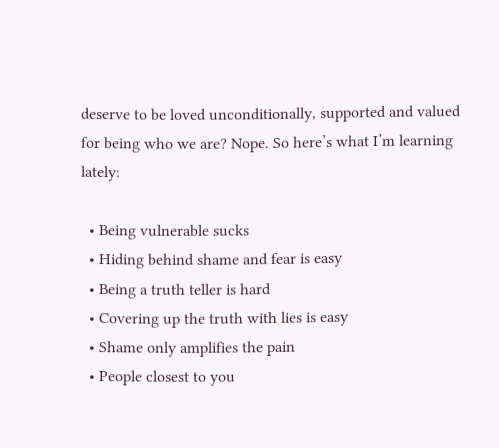deserve to be loved unconditionally, supported and valued for being who we are? Nope. So here’s what I’m learning lately:

  • Being vulnerable sucks
  • Hiding behind shame and fear is easy
  • Being a truth teller is hard
  • Covering up the truth with lies is easy
  • Shame only amplifies the pain
  • People closest to you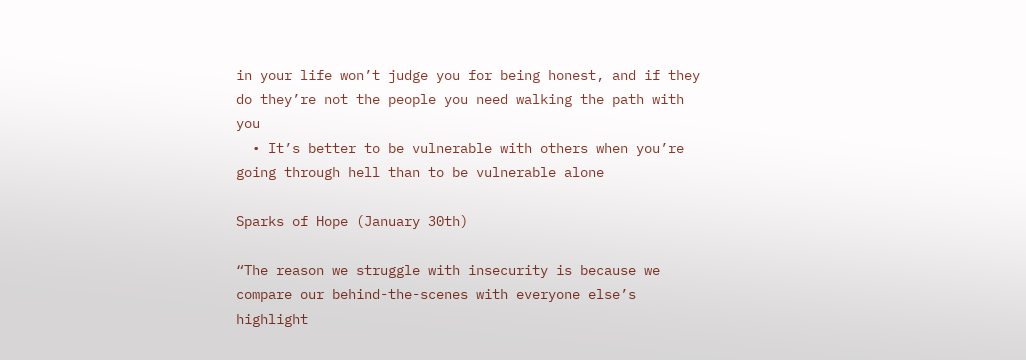in your life won’t judge you for being honest, and if they do they’re not the people you need walking the path with you
  • It’s better to be vulnerable with others when you’re going through hell than to be vulnerable alone

Sparks of Hope (January 30th)

“The reason we struggle with insecurity is because we compare our behind-the-scenes with everyone else’s highlight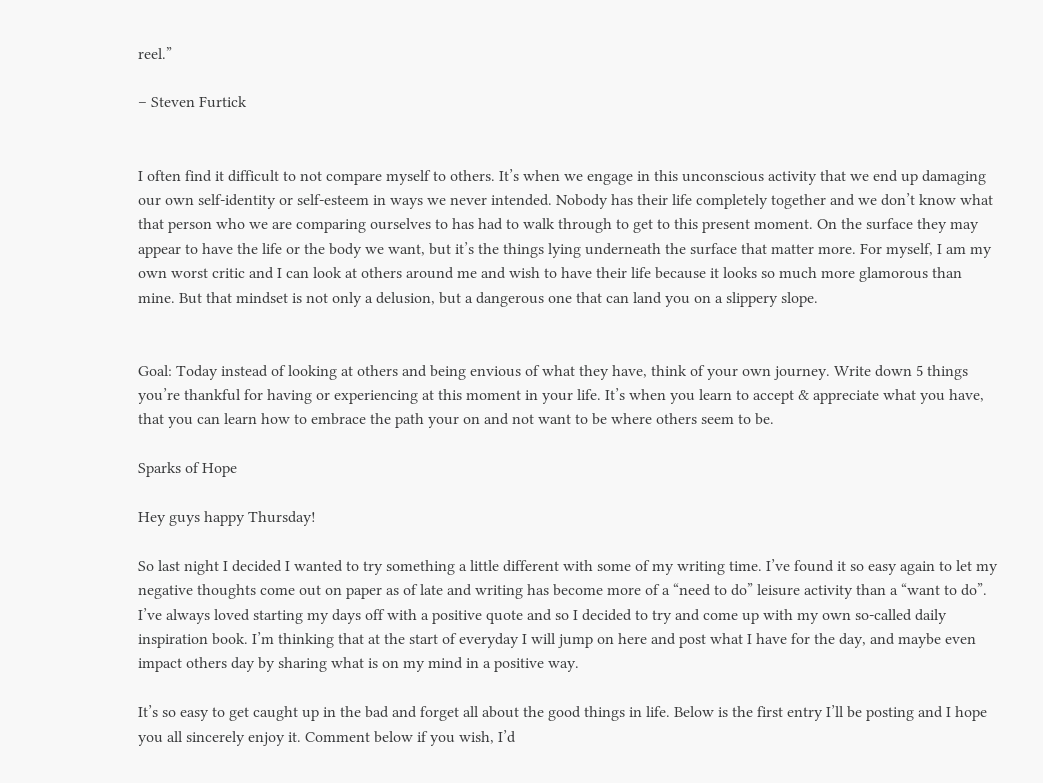reel.”

– Steven Furtick


I often find it difficult to not compare myself to others. It’s when we engage in this unconscious activity that we end up damaging our own self-identity or self-esteem in ways we never intended. Nobody has their life completely together and we don’t know what that person who we are comparing ourselves to has had to walk through to get to this present moment. On the surface they may appear to have the life or the body we want, but it’s the things lying underneath the surface that matter more. For myself, I am my own worst critic and I can look at others around me and wish to have their life because it looks so much more glamorous than mine. But that mindset is not only a delusion, but a dangerous one that can land you on a slippery slope.


Goal: Today instead of looking at others and being envious of what they have, think of your own journey. Write down 5 things you’re thankful for having or experiencing at this moment in your life. It’s when you learn to accept & appreciate what you have, that you can learn how to embrace the path your on and not want to be where others seem to be.

Sparks of Hope

Hey guys happy Thursday!

So last night I decided I wanted to try something a little different with some of my writing time. I’ve found it so easy again to let my negative thoughts come out on paper as of late and writing has become more of a “need to do” leisure activity than a “want to do”. I’ve always loved starting my days off with a positive quote and so I decided to try and come up with my own so-called daily inspiration book. I’m thinking that at the start of everyday I will jump on here and post what I have for the day, and maybe even impact others day by sharing what is on my mind in a positive way.

It’s so easy to get caught up in the bad and forget all about the good things in life. Below is the first entry I’ll be posting and I hope you all sincerely enjoy it. Comment below if you wish, I’d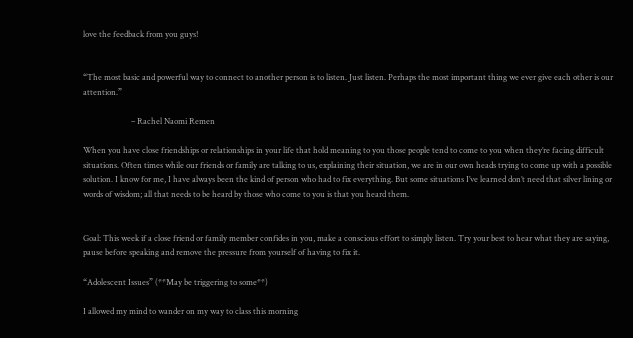love the feedback from you guys!


“The most basic and powerful way to connect to another person is to listen. Just listen. Perhaps the most important thing we ever give each other is our attention.”

                        – Rachel Naomi Remen

When you have close friendships or relationships in your life that hold meaning to you those people tend to come to you when they’re facing difficult situations. Often times while our friends or family are talking to us, explaining their situation, we are in our own heads trying to come up with a possible solution. I know for me, I have always been the kind of person who had to fix everything. But some situations I’ve learned don’t need that silver lining or words of wisdom; all that needs to be heard by those who come to you is that you heard them.


Goal: This week if a close friend or family member confides in you, make a conscious effort to simply listen. Try your best to hear what they are saying, pause before speaking and remove the pressure from yourself of having to fix it.

“Adolescent Issues” (**May be triggering to some**)

I allowed my mind to wander on my way to class this morning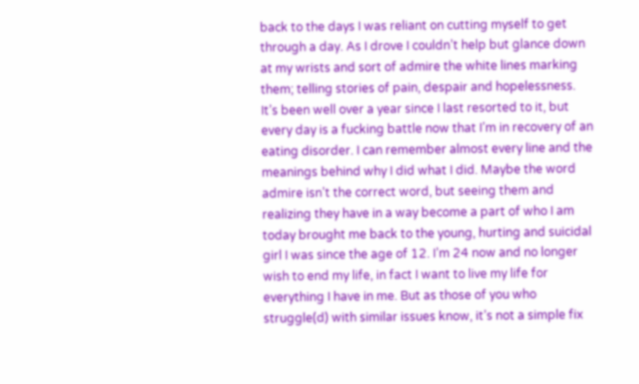back to the days I was reliant on cutting myself to get through a day. As I drove I couldn’t help but glance down at my wrists and sort of admire the white lines marking them; telling stories of pain, despair and hopelessness. It’s been well over a year since I last resorted to it, but every day is a fucking battle now that I’m in recovery of an eating disorder. I can remember almost every line and the meanings behind why I did what I did. Maybe the word admire isn’t the correct word, but seeing them and realizing they have in a way become a part of who I am today brought me back to the young, hurting and suicidal girl I was since the age of 12. I’m 24 now and no longer wish to end my life, in fact I want to live my life for everything I have in me. But as those of you who struggle(d) with similar issues know, it’s not a simple fix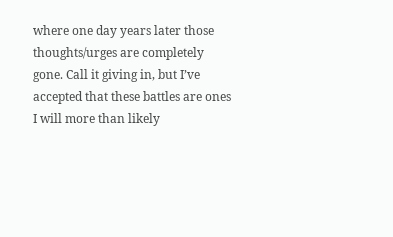where one day years later those thoughts/urges are completely gone. Call it giving in, but I’ve accepted that these battles are ones I will more than likely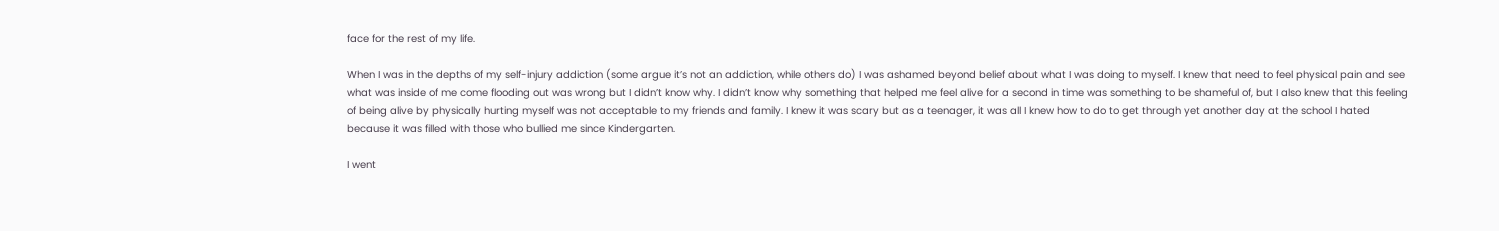face for the rest of my life.

When I was in the depths of my self-injury addiction (some argue it’s not an addiction, while others do) I was ashamed beyond belief about what I was doing to myself. I knew that need to feel physical pain and see what was inside of me come flooding out was wrong but I didn’t know why. I didn’t know why something that helped me feel alive for a second in time was something to be shameful of, but I also knew that this feeling of being alive by physically hurting myself was not acceptable to my friends and family. I knew it was scary but as a teenager, it was all I knew how to do to get through yet another day at the school I hated because it was filled with those who bullied me since Kindergarten.

I went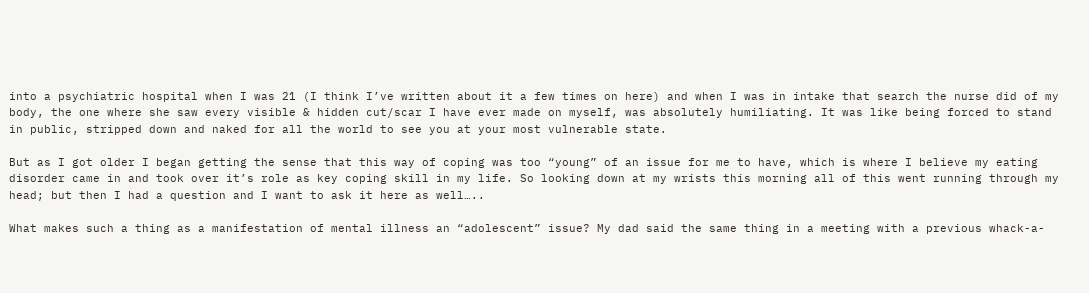into a psychiatric hospital when I was 21 (I think I’ve written about it a few times on here) and when I was in intake that search the nurse did of my body, the one where she saw every visible & hidden cut/scar I have ever made on myself, was absolutely humiliating. It was like being forced to stand in public, stripped down and naked for all the world to see you at your most vulnerable state.

But as I got older I began getting the sense that this way of coping was too “young” of an issue for me to have, which is where I believe my eating disorder came in and took over it’s role as key coping skill in my life. So looking down at my wrists this morning all of this went running through my head; but then I had a question and I want to ask it here as well…..

What makes such a thing as a manifestation of mental illness an “adolescent” issue? My dad said the same thing in a meeting with a previous whack-a-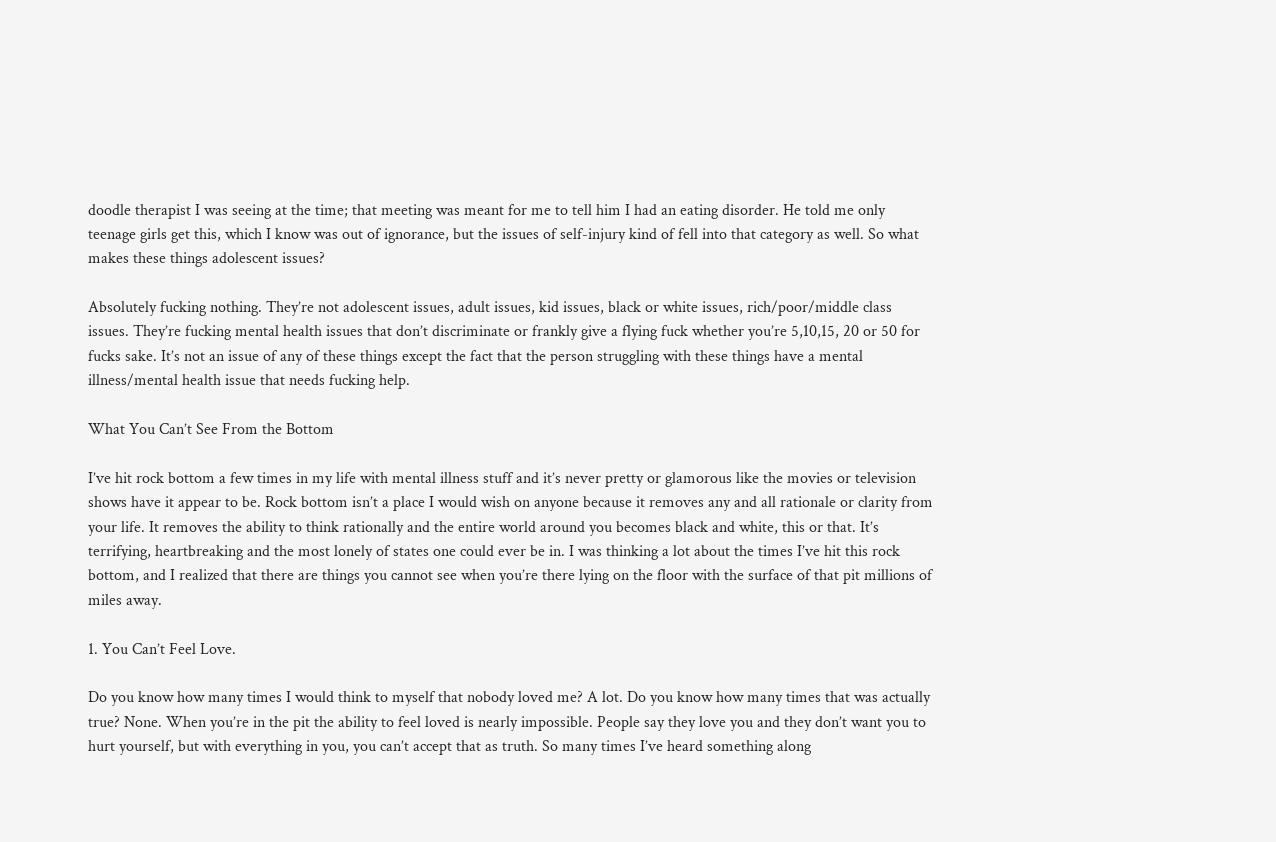doodle therapist I was seeing at the time; that meeting was meant for me to tell him I had an eating disorder. He told me only teenage girls get this, which I know was out of ignorance, but the issues of self-injury kind of fell into that category as well. So what makes these things adolescent issues?

Absolutely fucking nothing. They’re not adolescent issues, adult issues, kid issues, black or white issues, rich/poor/middle class issues. They’re fucking mental health issues that don’t discriminate or frankly give a flying fuck whether you’re 5,10,15, 20 or 50 for fucks sake. It’s not an issue of any of these things except the fact that the person struggling with these things have a mental illness/mental health issue that needs fucking help.

What You Can’t See From the Bottom

I’ve hit rock bottom a few times in my life with mental illness stuff and it’s never pretty or glamorous like the movies or television shows have it appear to be. Rock bottom isn’t a place I would wish on anyone because it removes any and all rationale or clarity from your life. It removes the ability to think rationally and the entire world around you becomes black and white, this or that. It’s terrifying, heartbreaking and the most lonely of states one could ever be in. I was thinking a lot about the times I’ve hit this rock bottom, and I realized that there are things you cannot see when you’re there lying on the floor with the surface of that pit millions of miles away.

1. You Can’t Feel Love.

Do you know how many times I would think to myself that nobody loved me? A lot. Do you know how many times that was actually true? None. When you’re in the pit the ability to feel loved is nearly impossible. People say they love you and they don’t want you to hurt yourself, but with everything in you, you can’t accept that as truth. So many times I’ve heard something along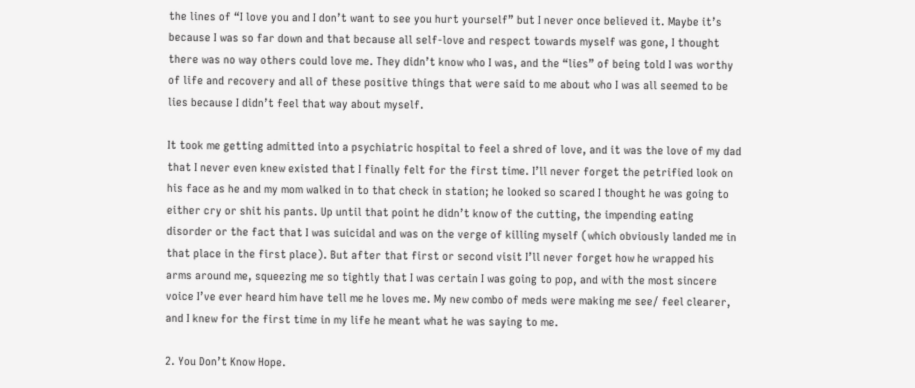the lines of “I love you and I don’t want to see you hurt yourself” but I never once believed it. Maybe it’s because I was so far down and that because all self-love and respect towards myself was gone, I thought there was no way others could love me. They didn’t know who I was, and the “lies” of being told I was worthy of life and recovery and all of these positive things that were said to me about who I was all seemed to be lies because I didn’t feel that way about myself.

It took me getting admitted into a psychiatric hospital to feel a shred of love, and it was the love of my dad that I never even knew existed that I finally felt for the first time. I’ll never forget the petrified look on his face as he and my mom walked in to that check in station; he looked so scared I thought he was going to either cry or shit his pants. Up until that point he didn’t know of the cutting, the impending eating disorder or the fact that I was suicidal and was on the verge of killing myself (which obviously landed me in that place in the first place). But after that first or second visit I’ll never forget how he wrapped his arms around me, squeezing me so tightly that I was certain I was going to pop, and with the most sincere voice I’ve ever heard him have tell me he loves me. My new combo of meds were making me see/ feel clearer, and I knew for the first time in my life he meant what he was saying to me.

2. You Don’t Know Hope.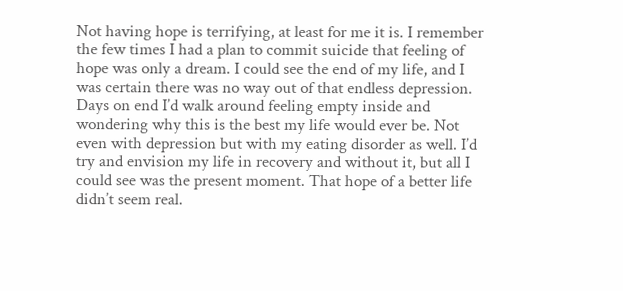Not having hope is terrifying, at least for me it is. I remember the few times I had a plan to commit suicide that feeling of hope was only a dream. I could see the end of my life, and I was certain there was no way out of that endless depression. Days on end I’d walk around feeling empty inside and wondering why this is the best my life would ever be. Not even with depression but with my eating disorder as well. I’d try and envision my life in recovery and without it, but all I could see was the present moment. That hope of a better life didn’t seem real.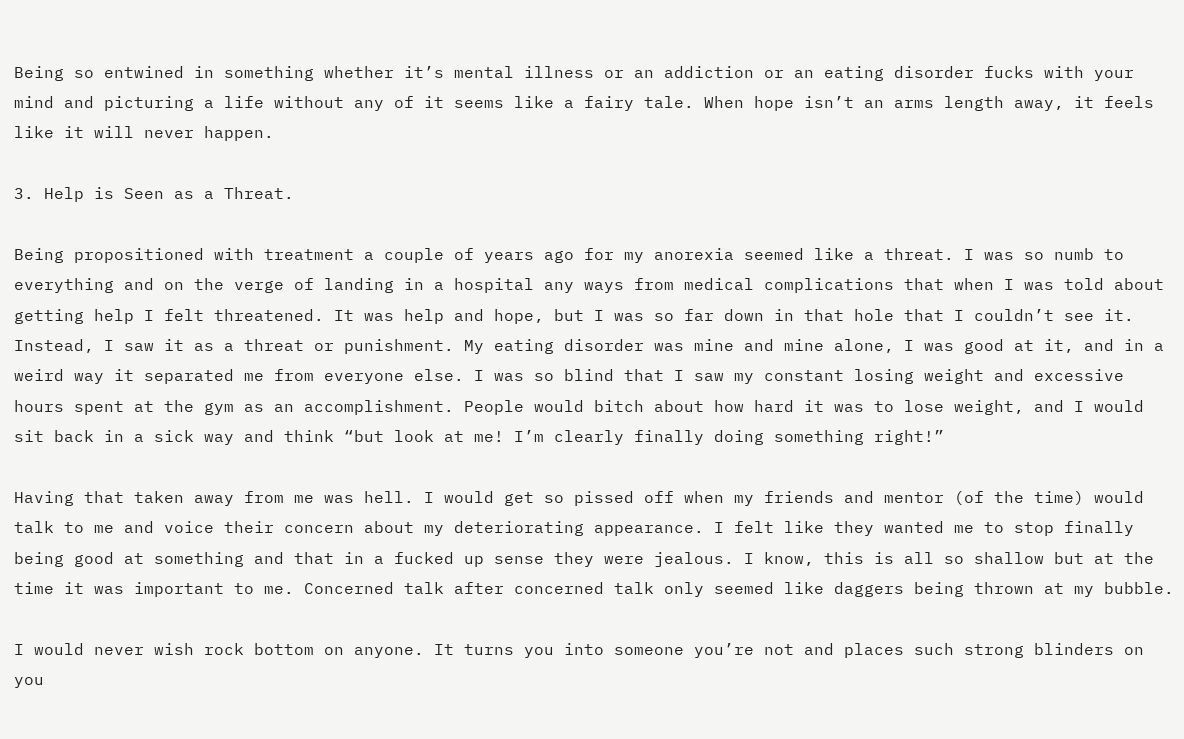Being so entwined in something whether it’s mental illness or an addiction or an eating disorder fucks with your mind and picturing a life without any of it seems like a fairy tale. When hope isn’t an arms length away, it feels like it will never happen.

3. Help is Seen as a Threat.

Being propositioned with treatment a couple of years ago for my anorexia seemed like a threat. I was so numb to everything and on the verge of landing in a hospital any ways from medical complications that when I was told about getting help I felt threatened. It was help and hope, but I was so far down in that hole that I couldn’t see it. Instead, I saw it as a threat or punishment. My eating disorder was mine and mine alone, I was good at it, and in a weird way it separated me from everyone else. I was so blind that I saw my constant losing weight and excessive hours spent at the gym as an accomplishment. People would bitch about how hard it was to lose weight, and I would sit back in a sick way and think “but look at me! I’m clearly finally doing something right!”

Having that taken away from me was hell. I would get so pissed off when my friends and mentor (of the time) would talk to me and voice their concern about my deteriorating appearance. I felt like they wanted me to stop finally being good at something and that in a fucked up sense they were jealous. I know, this is all so shallow but at the time it was important to me. Concerned talk after concerned talk only seemed like daggers being thrown at my bubble.

I would never wish rock bottom on anyone. It turns you into someone you’re not and places such strong blinders on you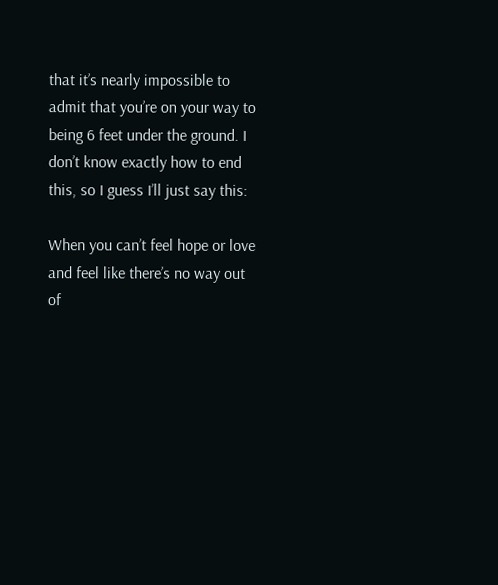that it’s nearly impossible to admit that you’re on your way to being 6 feet under the ground. I don’t know exactly how to end this, so I guess I’ll just say this:

When you can’t feel hope or love and feel like there’s no way out of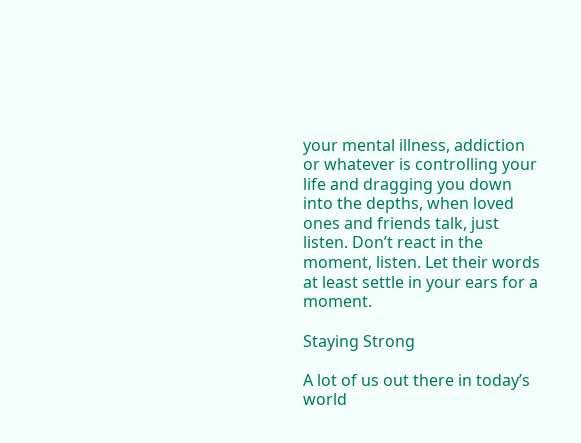your mental illness, addiction or whatever is controlling your life and dragging you down into the depths, when loved ones and friends talk, just listen. Don’t react in the moment, listen. Let their words at least settle in your ears for a moment.

Staying Strong

A lot of us out there in today’s world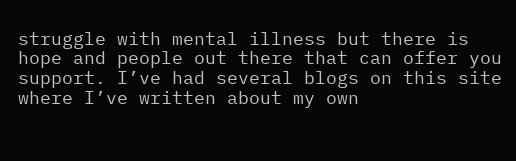struggle with mental illness but there is hope and people out there that can offer you support. I’ve had several blogs on this site where I’ve written about my own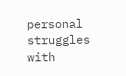personal struggles with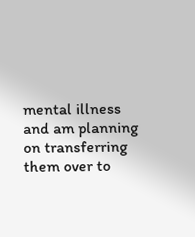mental illness and am planning on transferring them over to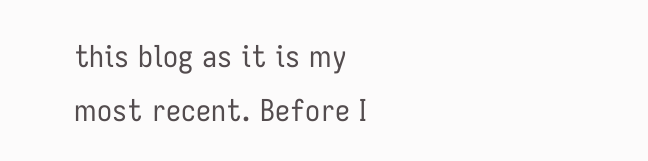this blog as it is my most recent. Before I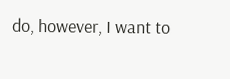do, however, I want to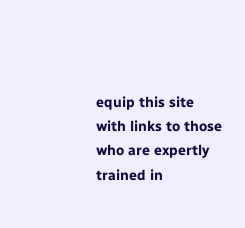equip this site with links to those who are expertly trained in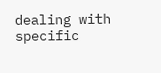dealing with specific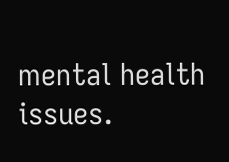mental health issues.